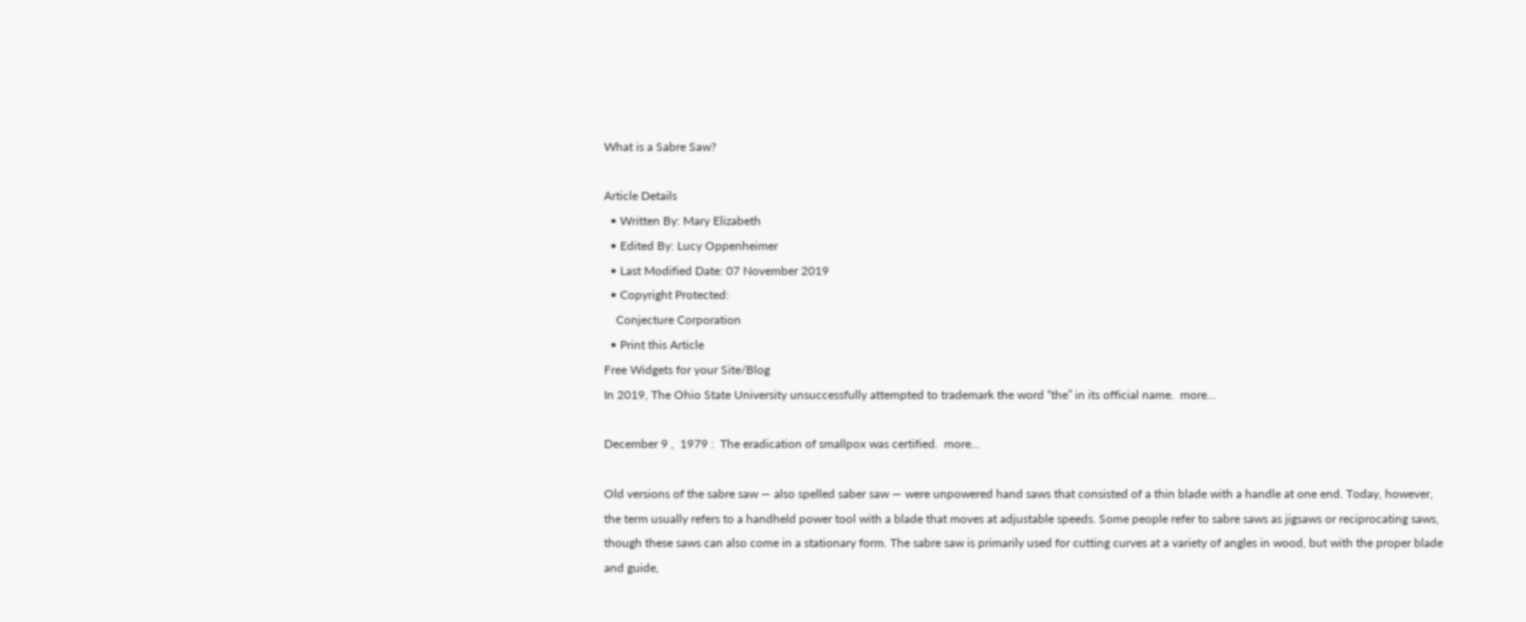What is a Sabre Saw?

Article Details
  • Written By: Mary Elizabeth
  • Edited By: Lucy Oppenheimer
  • Last Modified Date: 07 November 2019
  • Copyright Protected:
    Conjecture Corporation
  • Print this Article
Free Widgets for your Site/Blog
In 2019, The Ohio State University unsuccessfully attempted to trademark the word “the” in its official name.  more...

December 9 ,  1979 :  The eradication of smallpox was certified.  more...

Old versions of the sabre saw — also spelled saber saw — were unpowered hand saws that consisted of a thin blade with a handle at one end. Today, however, the term usually refers to a handheld power tool with a blade that moves at adjustable speeds. Some people refer to sabre saws as jigsaws or reciprocating saws, though these saws can also come in a stationary form. The sabre saw is primarily used for cutting curves at a variety of angles in wood, but with the proper blade and guide,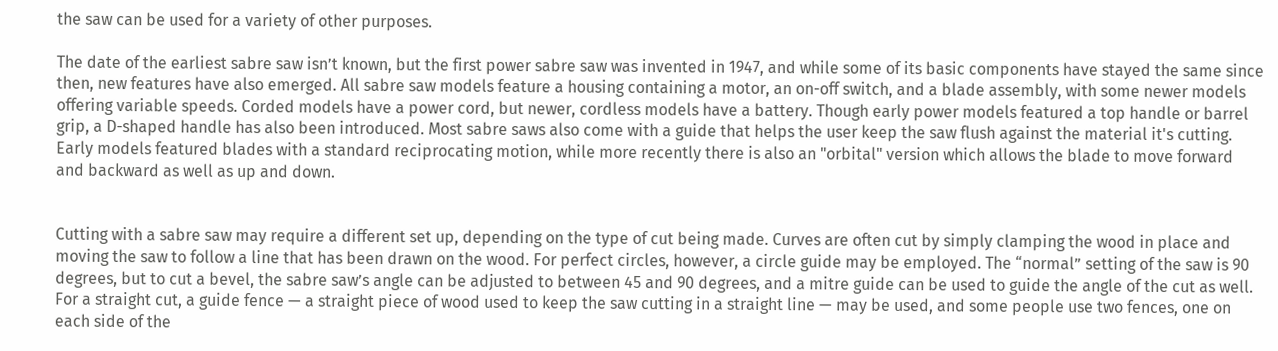the saw can be used for a variety of other purposes.

The date of the earliest sabre saw isn’t known, but the first power sabre saw was invented in 1947, and while some of its basic components have stayed the same since then, new features have also emerged. All sabre saw models feature a housing containing a motor, an on-off switch, and a blade assembly, with some newer models offering variable speeds. Corded models have a power cord, but newer, cordless models have a battery. Though early power models featured a top handle or barrel grip, a D-shaped handle has also been introduced. Most sabre saws also come with a guide that helps the user keep the saw flush against the material it's cutting. Early models featured blades with a standard reciprocating motion, while more recently there is also an "orbital" version which allows the blade to move forward and backward as well as up and down.


Cutting with a sabre saw may require a different set up, depending on the type of cut being made. Curves are often cut by simply clamping the wood in place and moving the saw to follow a line that has been drawn on the wood. For perfect circles, however, a circle guide may be employed. The “normal” setting of the saw is 90 degrees, but to cut a bevel, the sabre saw’s angle can be adjusted to between 45 and 90 degrees, and a mitre guide can be used to guide the angle of the cut as well. For a straight cut, a guide fence — a straight piece of wood used to keep the saw cutting in a straight line — may be used, and some people use two fences, one on each side of the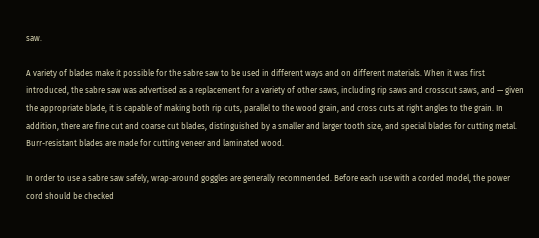saw.

A variety of blades make it possible for the sabre saw to be used in different ways and on different materials. When it was first introduced, the sabre saw was advertised as a replacement for a variety of other saws, including rip saws and crosscut saws, and — given the appropriate blade, it is capable of making both rip cuts, parallel to the wood grain, and cross cuts at right angles to the grain. In addition, there are fine cut and coarse cut blades, distinguished by a smaller and larger tooth size, and special blades for cutting metal. Burr-resistant blades are made for cutting veneer and laminated wood.

In order to use a sabre saw safely, wrap-around goggles are generally recommended. Before each use with a corded model, the power cord should be checked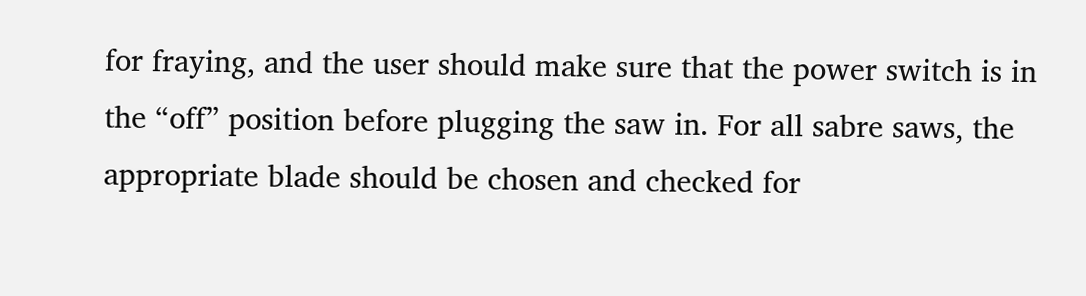for fraying, and the user should make sure that the power switch is in the “off” position before plugging the saw in. For all sabre saws, the appropriate blade should be chosen and checked for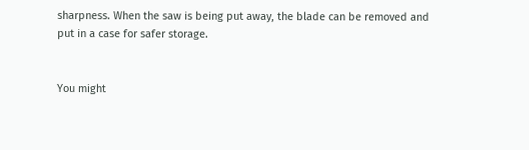sharpness. When the saw is being put away, the blade can be removed and put in a case for safer storage.


You might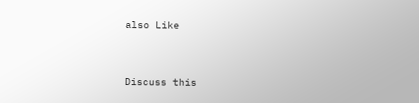also Like


Discuss this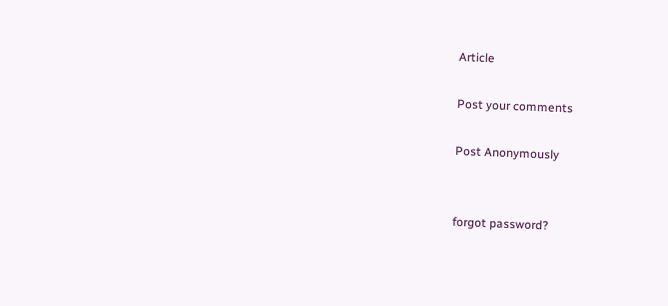Article

Post your comments

Post Anonymously


forgot password?